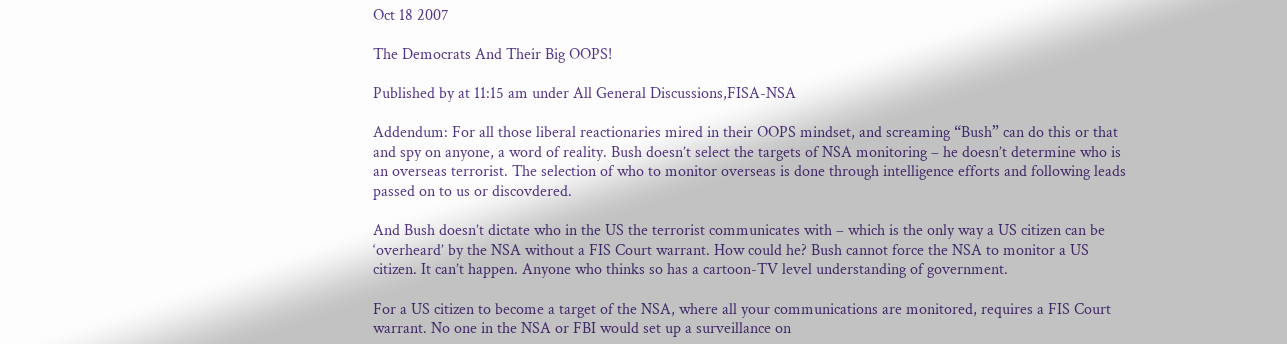Oct 18 2007

The Democrats And Their Big OOPS!

Published by at 11:15 am under All General Discussions,FISA-NSA

Addendum: For all those liberal reactionaries mired in their OOPS mindset, and screaming “Bush” can do this or that and spy on anyone, a word of reality. Bush doesn’t select the targets of NSA monitoring – he doesn’t determine who is an overseas terrorist. The selection of who to monitor overseas is done through intelligence efforts and following leads passed on to us or discovdered.

And Bush doesn’t dictate who in the US the terrorist communicates with – which is the only way a US citizen can be ‘overheard’ by the NSA without a FIS Court warrant. How could he? Bush cannot force the NSA to monitor a US citizen. It can’t happen. Anyone who thinks so has a cartoon-TV level understanding of government.

For a US citizen to become a target of the NSA, where all your communications are monitored, requires a FIS Court warrant. No one in the NSA or FBI would set up a surveillance on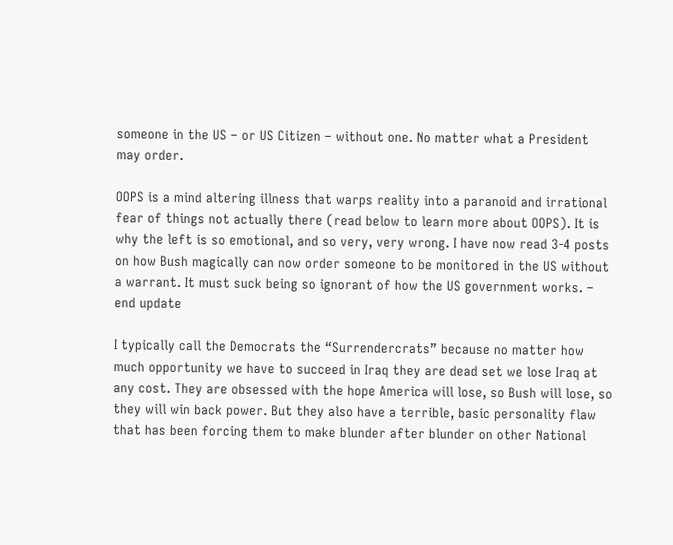someone in the US – or US Citizen – without one. No matter what a President may order.

OOPS is a mind altering illness that warps reality into a paranoid and irrational fear of things not actually there (read below to learn more about OOPS). It is why the left is so emotional, and so very, very wrong. I have now read 3-4 posts on how Bush magically can now order someone to be monitored in the US without a warrant. It must suck being so ignorant of how the US government works. – end update

I typically call the Democrats the “Surrendercrats” because no matter how much opportunity we have to succeed in Iraq they are dead set we lose Iraq at any cost. They are obsessed with the hope America will lose, so Bush will lose, so they will win back power. But they also have a terrible, basic personality flaw that has been forcing them to make blunder after blunder on other National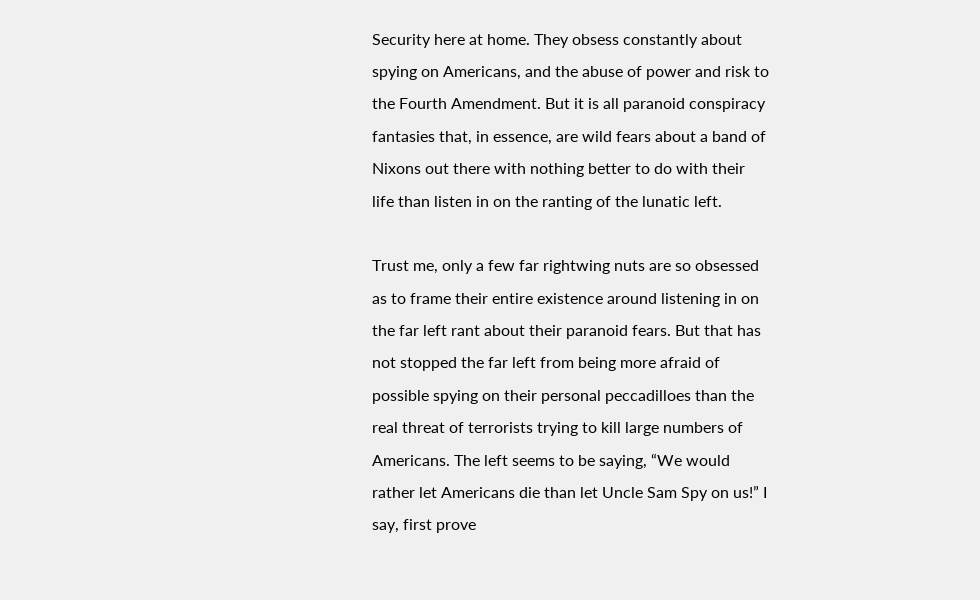Security here at home. They obsess constantly about spying on Americans, and the abuse of power and risk to the Fourth Amendment. But it is all paranoid conspiracy fantasies that, in essence, are wild fears about a band of Nixons out there with nothing better to do with their life than listen in on the ranting of the lunatic left.

Trust me, only a few far rightwing nuts are so obsessed as to frame their entire existence around listening in on the far left rant about their paranoid fears. But that has not stopped the far left from being more afraid of possible spying on their personal peccadilloes than the real threat of terrorists trying to kill large numbers of Americans. The left seems to be saying, “We would rather let Americans die than let Uncle Sam Spy on us!” I say, first prove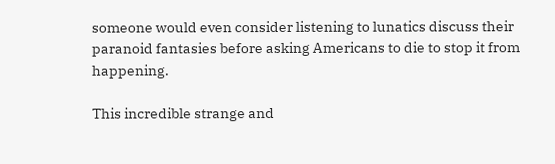someone would even consider listening to lunatics discuss their paranoid fantasies before asking Americans to die to stop it from happening.

This incredible strange and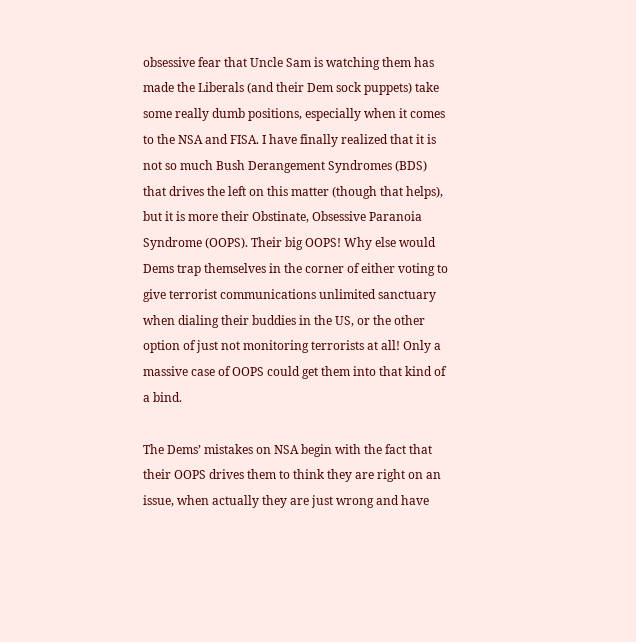obsessive fear that Uncle Sam is watching them has made the Liberals (and their Dem sock puppets) take some really dumb positions, especially when it comes to the NSA and FISA. I have finally realized that it is not so much Bush Derangement Syndromes (BDS) that drives the left on this matter (though that helps), but it is more their Obstinate, Obsessive Paranoia Syndrome (OOPS). Their big OOPS! Why else would Dems trap themselves in the corner of either voting to give terrorist communications unlimited sanctuary when dialing their buddies in the US, or the other option of just not monitoring terrorists at all! Only a massive case of OOPS could get them into that kind of a bind.

The Dems’ mistakes on NSA begin with the fact that their OOPS drives them to think they are right on an issue, when actually they are just wrong and have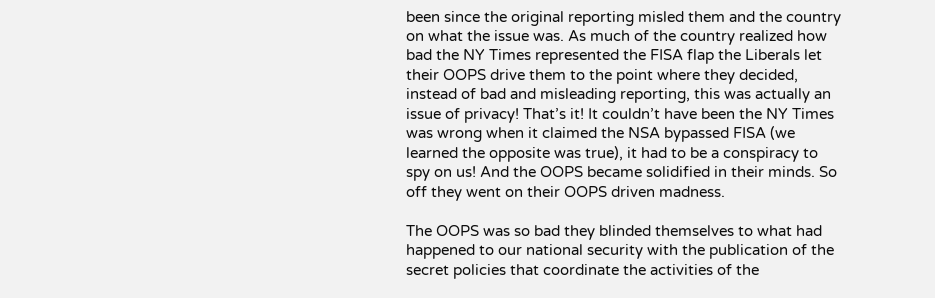been since the original reporting misled them and the country on what the issue was. As much of the country realized how bad the NY Times represented the FISA flap the Liberals let their OOPS drive them to the point where they decided, instead of bad and misleading reporting, this was actually an issue of privacy! That’s it! It couldn’t have been the NY Times was wrong when it claimed the NSA bypassed FISA (we learned the opposite was true), it had to be a conspiracy to spy on us! And the OOPS became solidified in their minds. So off they went on their OOPS driven madness.

The OOPS was so bad they blinded themselves to what had happened to our national security with the publication of the secret policies that coordinate the activities of the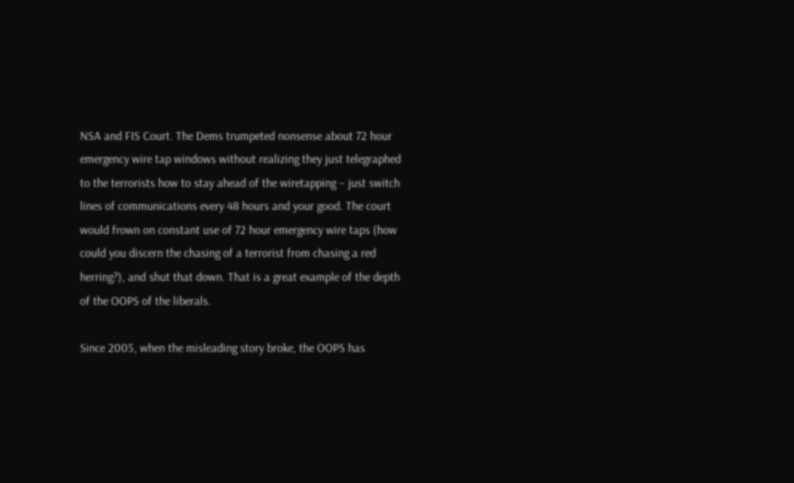NSA and FIS Court. The Dems trumpeted nonsense about 72 hour emergency wire tap windows without realizing they just telegraphed to the terrorists how to stay ahead of the wiretapping – just switch lines of communications every 48 hours and your good. The court would frown on constant use of 72 hour emergency wire taps (how could you discern the chasing of a terrorist from chasing a red herring?), and shut that down. That is a great example of the depth of the OOPS of the liberals.

Since 2005, when the misleading story broke, the OOPS has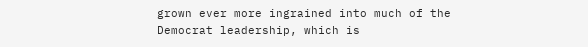grown ever more ingrained into much of the Democrat leadership, which is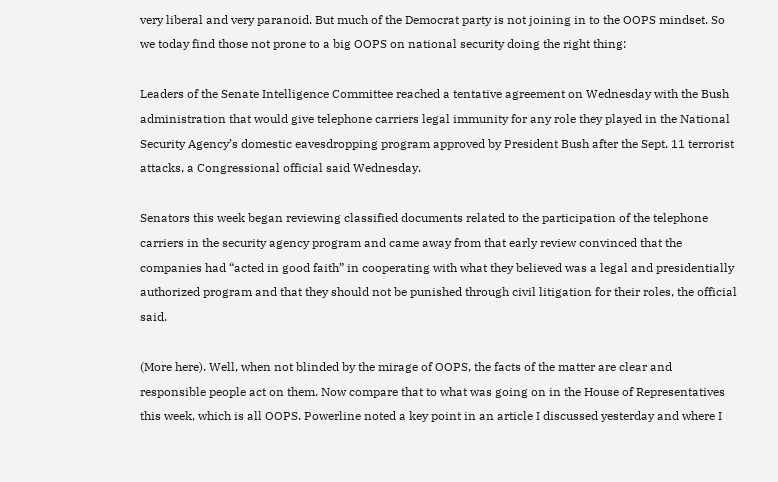very liberal and very paranoid. But much of the Democrat party is not joining in to the OOPS mindset. So we today find those not prone to a big OOPS on national security doing the right thing:

Leaders of the Senate Intelligence Committee reached a tentative agreement on Wednesday with the Bush administration that would give telephone carriers legal immunity for any role they played in the National Security Agency’s domestic eavesdropping program approved by President Bush after the Sept. 11 terrorist attacks, a Congressional official said Wednesday.

Senators this week began reviewing classified documents related to the participation of the telephone carriers in the security agency program and came away from that early review convinced that the companies had “acted in good faith” in cooperating with what they believed was a legal and presidentially authorized program and that they should not be punished through civil litigation for their roles, the official said.

(More here). Well, when not blinded by the mirage of OOPS, the facts of the matter are clear and responsible people act on them. Now compare that to what was going on in the House of Representatives this week, which is all OOPS. Powerline noted a key point in an article I discussed yesterday and where I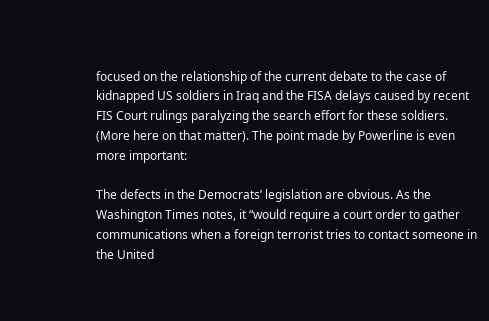focused on the relationship of the current debate to the case of kidnapped US soldiers in Iraq and the FISA delays caused by recent FIS Court rulings paralyzing the search effort for these soldiers. (More here on that matter). The point made by Powerline is even more important:

The defects in the Democrats’ legislation are obvious. As the Washington Times notes, it “would require a court order to gather communications when a foreign terrorist tries to contact someone in the United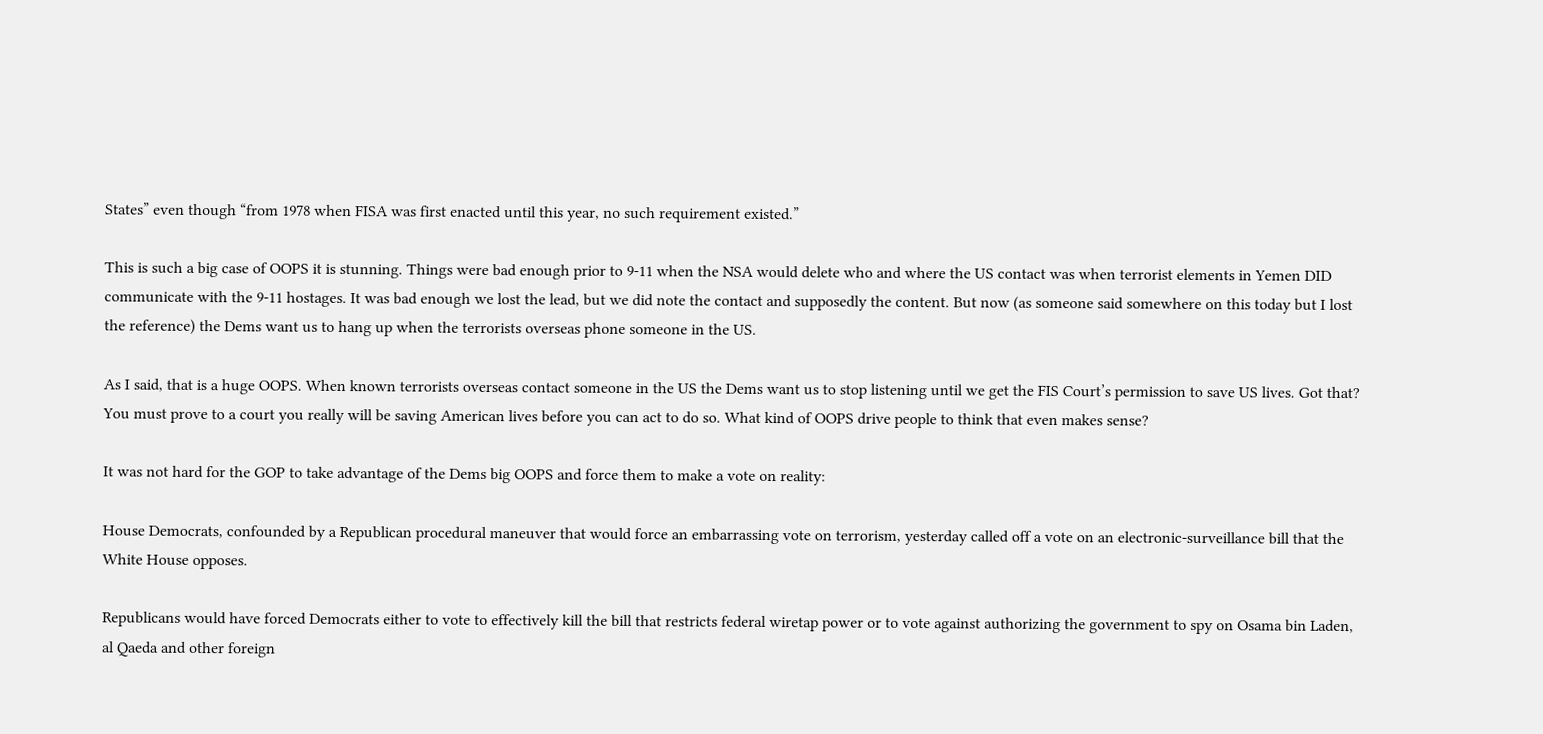States” even though “from 1978 when FISA was first enacted until this year, no such requirement existed.”

This is such a big case of OOPS it is stunning. Things were bad enough prior to 9-11 when the NSA would delete who and where the US contact was when terrorist elements in Yemen DID communicate with the 9-11 hostages. It was bad enough we lost the lead, but we did note the contact and supposedly the content. But now (as someone said somewhere on this today but I lost the reference) the Dems want us to hang up when the terrorists overseas phone someone in the US.

As I said, that is a huge OOPS. When known terrorists overseas contact someone in the US the Dems want us to stop listening until we get the FIS Court’s permission to save US lives. Got that? You must prove to a court you really will be saving American lives before you can act to do so. What kind of OOPS drive people to think that even makes sense?

It was not hard for the GOP to take advantage of the Dems big OOPS and force them to make a vote on reality:

House Democrats, confounded by a Republican procedural maneuver that would force an embarrassing vote on terrorism, yesterday called off a vote on an electronic-surveillance bill that the White House opposes.

Republicans would have forced Democrats either to vote to effectively kill the bill that restricts federal wiretap power or to vote against authorizing the government to spy on Osama bin Laden, al Qaeda and other foreign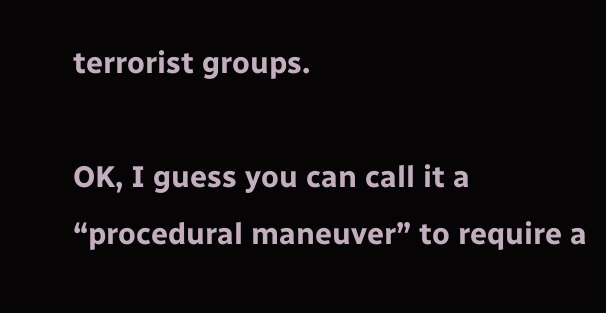terrorist groups.

OK, I guess you can call it a “procedural maneuver” to require a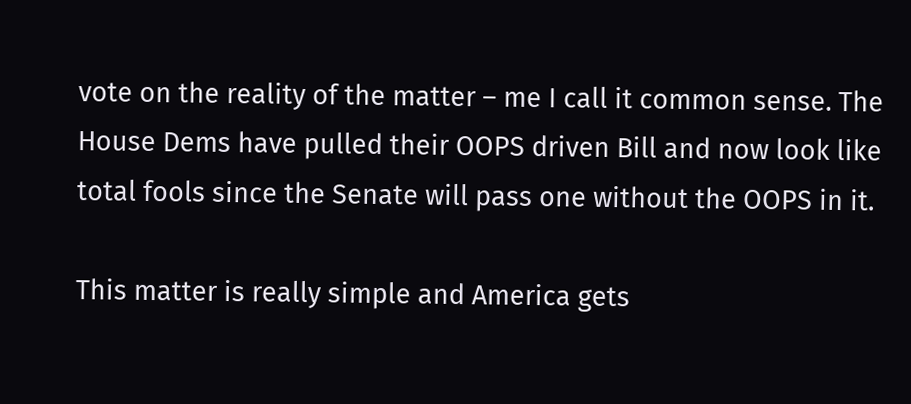vote on the reality of the matter – me I call it common sense. The House Dems have pulled their OOPS driven Bill and now look like total fools since the Senate will pass one without the OOPS in it.

This matter is really simple and America gets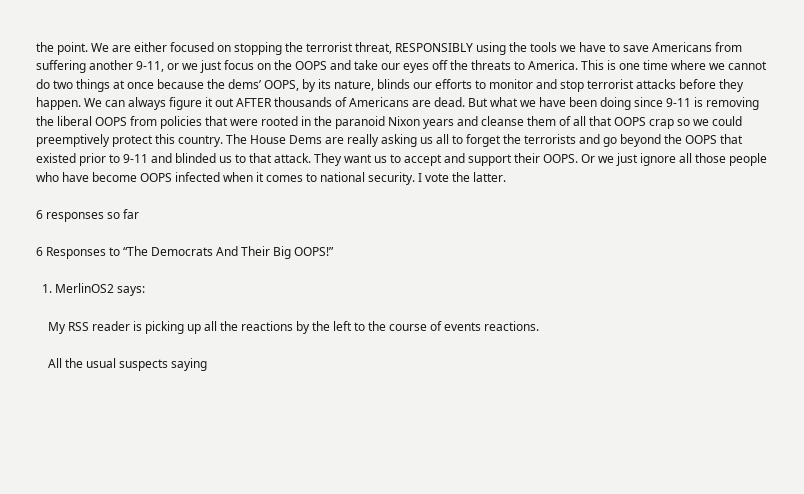the point. We are either focused on stopping the terrorist threat, RESPONSIBLY using the tools we have to save Americans from suffering another 9-11, or we just focus on the OOPS and take our eyes off the threats to America. This is one time where we cannot do two things at once because the dems’ OOPS, by its nature, blinds our efforts to monitor and stop terrorist attacks before they happen. We can always figure it out AFTER thousands of Americans are dead. But what we have been doing since 9-11 is removing the liberal OOPS from policies that were rooted in the paranoid Nixon years and cleanse them of all that OOPS crap so we could preemptively protect this country. The House Dems are really asking us all to forget the terrorists and go beyond the OOPS that existed prior to 9-11 and blinded us to that attack. They want us to accept and support their OOPS. Or we just ignore all those people who have become OOPS infected when it comes to national security. I vote the latter.

6 responses so far

6 Responses to “The Democrats And Their Big OOPS!”

  1. MerlinOS2 says:

    My RSS reader is picking up all the reactions by the left to the course of events reactions.

    All the usual suspects saying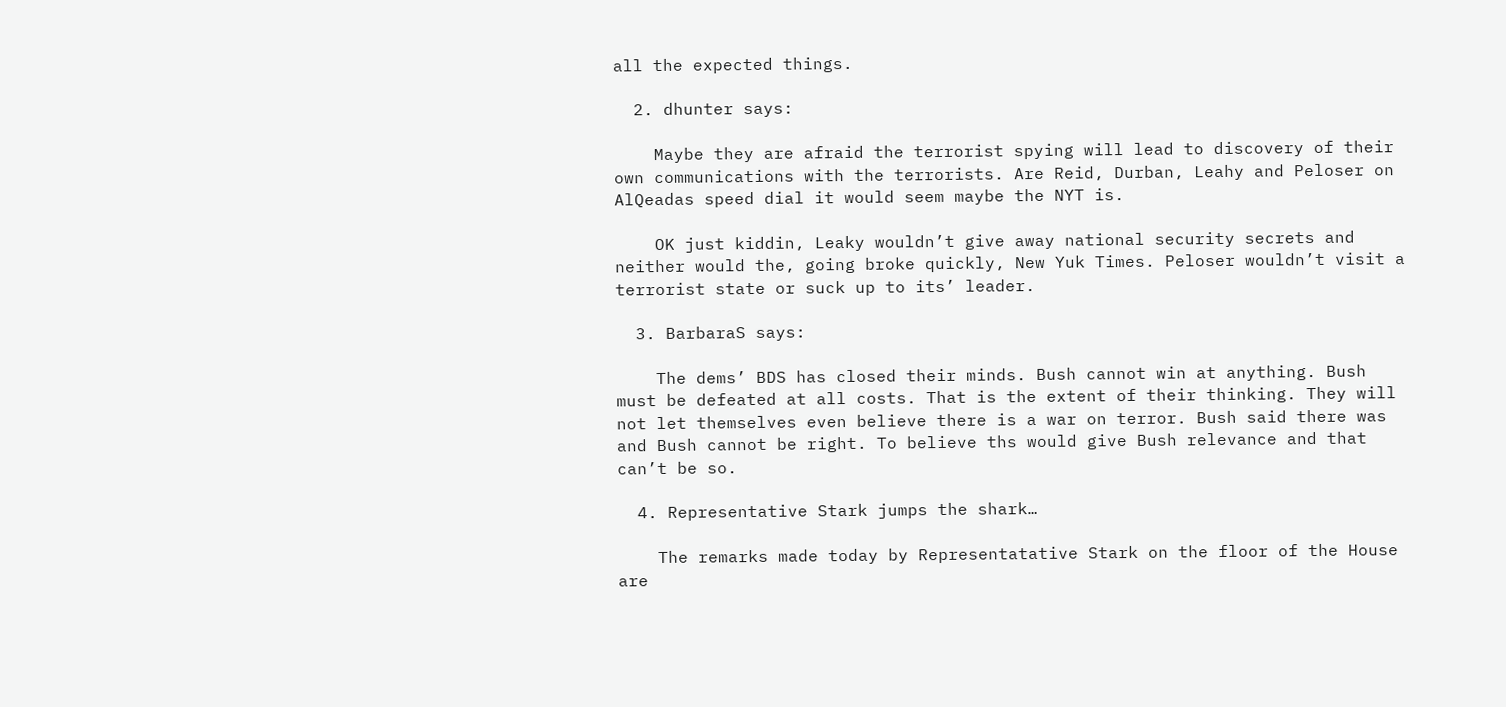all the expected things.

  2. dhunter says:

    Maybe they are afraid the terrorist spying will lead to discovery of their own communications with the terrorists. Are Reid, Durban, Leahy and Peloser on AlQeadas speed dial it would seem maybe the NYT is.

    OK just kiddin, Leaky wouldn’t give away national security secrets and neither would the, going broke quickly, New Yuk Times. Peloser wouldn’t visit a terrorist state or suck up to its’ leader.

  3. BarbaraS says:

    The dems’ BDS has closed their minds. Bush cannot win at anything. Bush must be defeated at all costs. That is the extent of their thinking. They will not let themselves even believe there is a war on terror. Bush said there was and Bush cannot be right. To believe ths would give Bush relevance and that can’t be so.

  4. Representative Stark jumps the shark…

    The remarks made today by Representatative Stark on the floor of the House are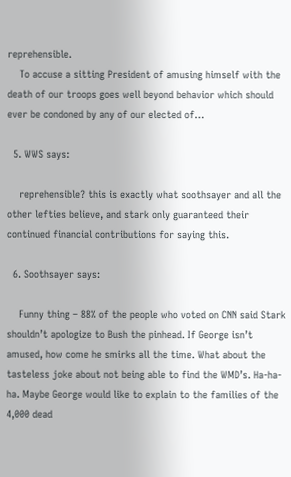reprehensible.
    To accuse a sitting President of amusing himself with the death of our troops goes well beyond behavior which should ever be condoned by any of our elected of…

  5. WWS says:

    reprehensible? this is exactly what soothsayer and all the other lefties believe, and stark only guaranteed their continued financial contributions for saying this.

  6. Soothsayer says:

    Funny thing – 88% of the people who voted on CNN said Stark shouldn’t apologize to Bush the pinhead. If George isn’t amused, how come he smirks all the time. What about the tasteless joke about not being able to find the WMD’s. Ha-ha-ha. Maybe George would like to explain to the families of the 4,000 dead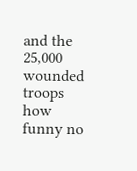and the 25,000 wounded troops how funny no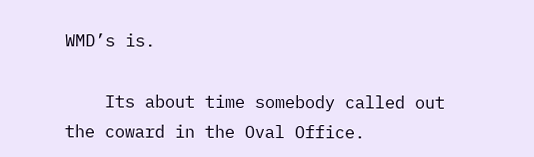WMD’s is.

    Its about time somebody called out the coward in the Oval Office.